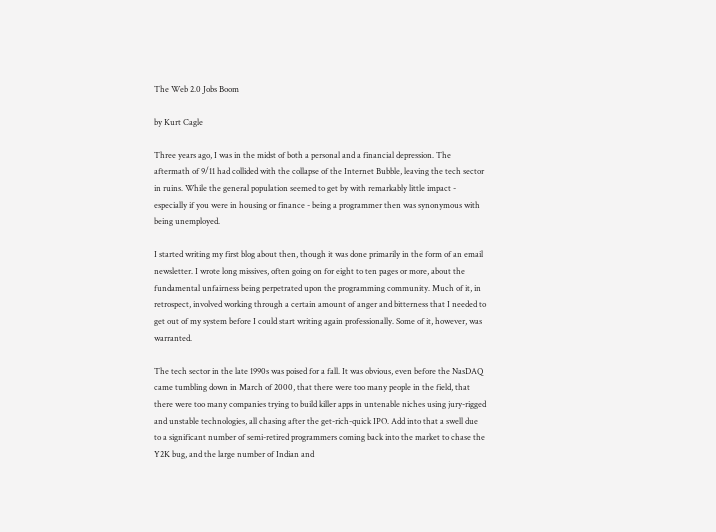The Web 2.0 Jobs Boom

by Kurt Cagle

Three years ago, I was in the midst of both a personal and a financial depression. The aftermath of 9/11 had collided with the collapse of the Internet Bubble, leaving the tech sector in ruins. While the general population seemed to get by with remarkably little impact - especially if you were in housing or finance - being a programmer then was synonymous with being unemployed.

I started writing my first blog about then, though it was done primarily in the form of an email newsletter. I wrote long missives, often going on for eight to ten pages or more, about the fundamental unfairness being perpetrated upon the programming community. Much of it, in retrospect, involved working through a certain amount of anger and bitterness that I needed to get out of my system before I could start writing again professionally. Some of it, however, was warranted.

The tech sector in the late 1990s was poised for a fall. It was obvious, even before the NasDAQ came tumbling down in March of 2000, that there were too many people in the field, that there were too many companies trying to build killer apps in untenable niches using jury-rigged and unstable technologies, all chasing after the get-rich-quick IPO. Add into that a swell due to a significant number of semi-retired programmers coming back into the market to chase the Y2K bug, and the large number of Indian and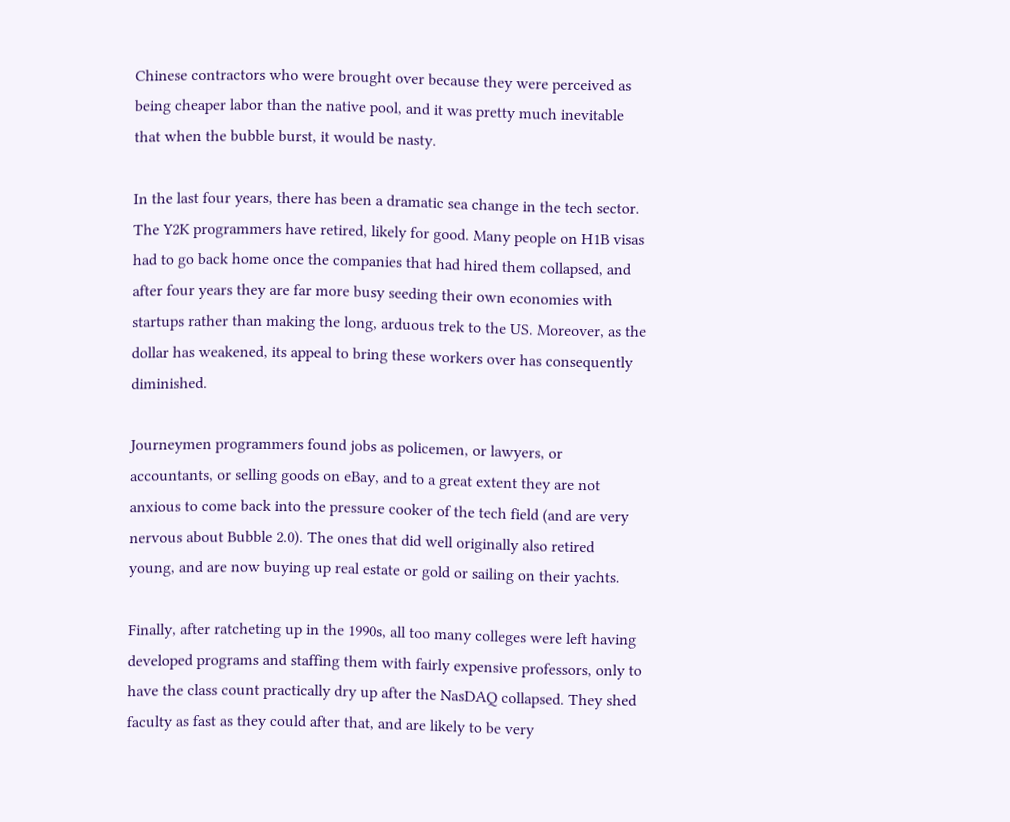Chinese contractors who were brought over because they were perceived as being cheaper labor than the native pool, and it was pretty much inevitable that when the bubble burst, it would be nasty.

In the last four years, there has been a dramatic sea change in the tech sector. The Y2K programmers have retired, likely for good. Many people on H1B visas had to go back home once the companies that had hired them collapsed, and after four years they are far more busy seeding their own economies with startups rather than making the long, arduous trek to the US. Moreover, as the dollar has weakened, its appeal to bring these workers over has consequently diminished.

Journeymen programmers found jobs as policemen, or lawyers, or accountants, or selling goods on eBay, and to a great extent they are not anxious to come back into the pressure cooker of the tech field (and are very nervous about Bubble 2.0). The ones that did well originally also retired young, and are now buying up real estate or gold or sailing on their yachts.

Finally, after ratcheting up in the 1990s, all too many colleges were left having developed programs and staffing them with fairly expensive professors, only to have the class count practically dry up after the NasDAQ collapsed. They shed faculty as fast as they could after that, and are likely to be very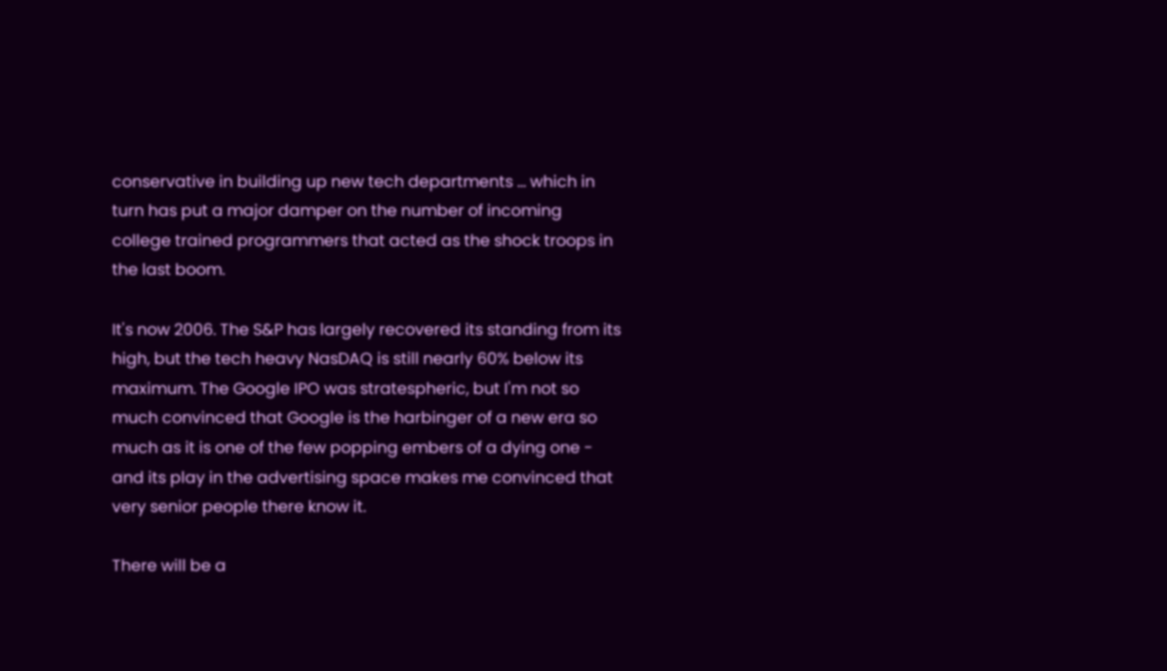conservative in building up new tech departments ... which in turn has put a major damper on the number of incoming college trained programmers that acted as the shock troops in the last boom.

It's now 2006. The S&P has largely recovered its standing from its high, but the tech heavy NasDAQ is still nearly 60% below its maximum. The Google IPO was stratespheric, but I'm not so much convinced that Google is the harbinger of a new era so much as it is one of the few popping embers of a dying one - and its play in the advertising space makes me convinced that very senior people there know it.

There will be a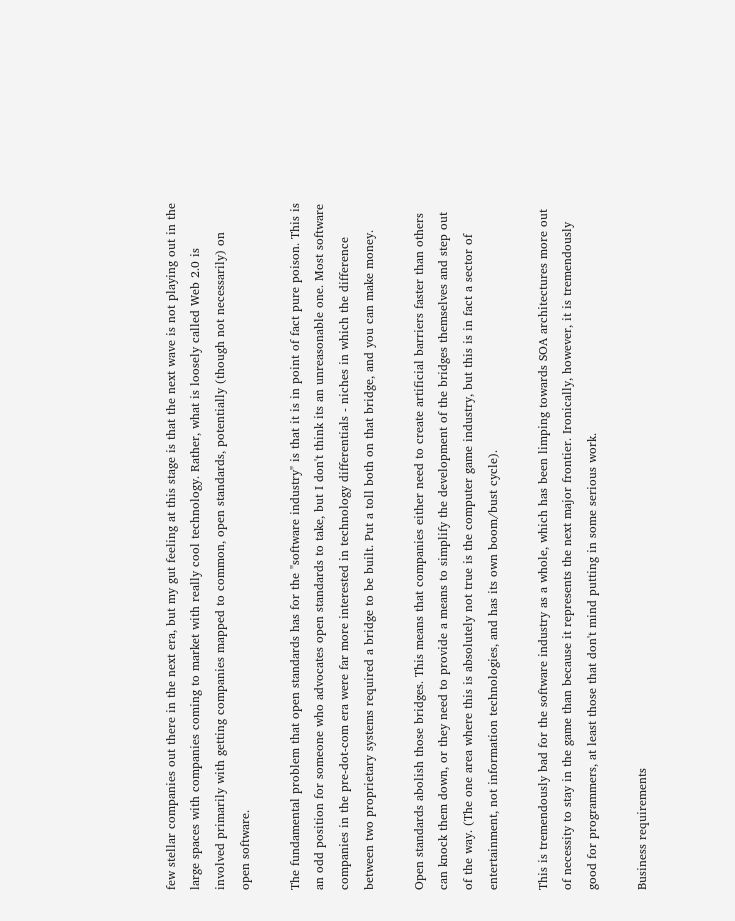few stellar companies out there in the next era, but my gut feeling at this stage is that the next wave is not playing out in the large spaces with companies coming to market with really cool technology. Rather, what is loosely called Web 2.0 is involved primarily with getting companies mapped to common, open standards, potentially (though not necessarily) on open software.

The fundamental problem that open standards has for the "software industry" is that it is in point of fact pure poison. This is an odd position for someone who advocates open standards to take, but I don't think its an unreasonable one. Most software companies in the pre-dot-com era were far more interested in technology differentials - niches in which the difference between two proprietary systems required a bridge to be built. Put a toll both on that bridge, and you can make money.

Open standards abolish those bridges. This means that companies either need to create artificial barriers faster than others can knock them down, or they need to provide a means to simplify the development of the bridges themselves and step out of the way. (The one area where this is absolutely not true is the computer game industry, but this is in fact a sector of entertainment, not information technologies, and has its own boom/bust cycle).

This is tremendously bad for the software industry as a whole, which has been limping towards SOA architectures more out of necessity to stay in the game than because it represents the next major frontier. Ironically, however, it is tremendously good for programmers, at least those that don't mind putting in some serious work.

Business requirements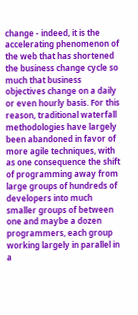change - indeed, it is the accelerating phenomenon of the web that has shortened the business change cycle so much that business objectives change on a daily or even hourly basis. For this reason, traditional waterfall methodologies have largely been abandoned in favor of more agile techniques, with as one consequence the shift of programming away from large groups of hundreds of developers into much smaller groups of between one and maybe a dozen programmers, each group working largely in parallel in a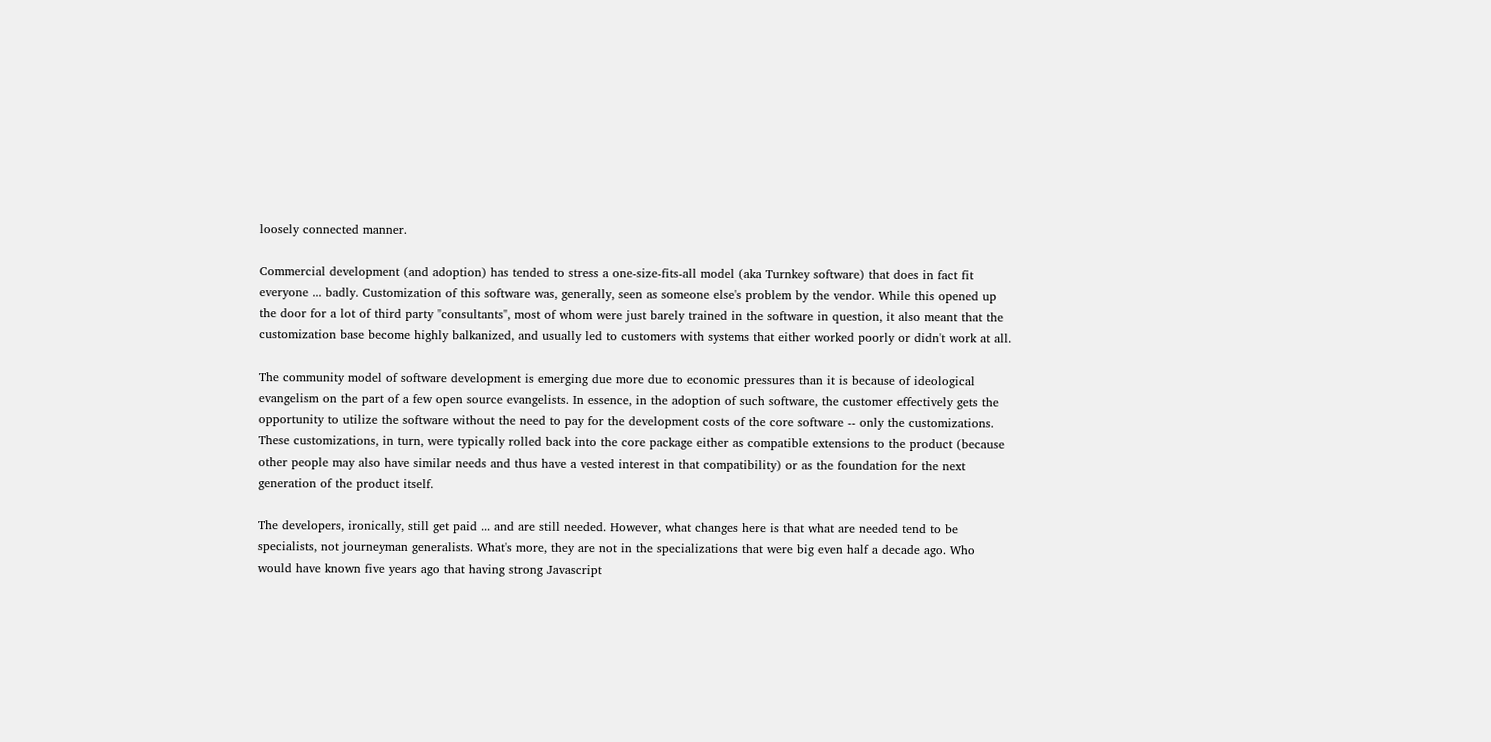loosely connected manner.

Commercial development (and adoption) has tended to stress a one-size-fits-all model (aka Turnkey software) that does in fact fit everyone ... badly. Customization of this software was, generally, seen as someone else's problem by the vendor. While this opened up the door for a lot of third party "consultants", most of whom were just barely trained in the software in question, it also meant that the customization base become highly balkanized, and usually led to customers with systems that either worked poorly or didn't work at all.

The community model of software development is emerging due more due to economic pressures than it is because of ideological evangelism on the part of a few open source evangelists. In essence, in the adoption of such software, the customer effectively gets the opportunity to utilize the software without the need to pay for the development costs of the core software -- only the customizations. These customizations, in turn, were typically rolled back into the core package either as compatible extensions to the product (because other people may also have similar needs and thus have a vested interest in that compatibility) or as the foundation for the next generation of the product itself.

The developers, ironically, still get paid ... and are still needed. However, what changes here is that what are needed tend to be specialists, not journeyman generalists. What's more, they are not in the specializations that were big even half a decade ago. Who would have known five years ago that having strong Javascript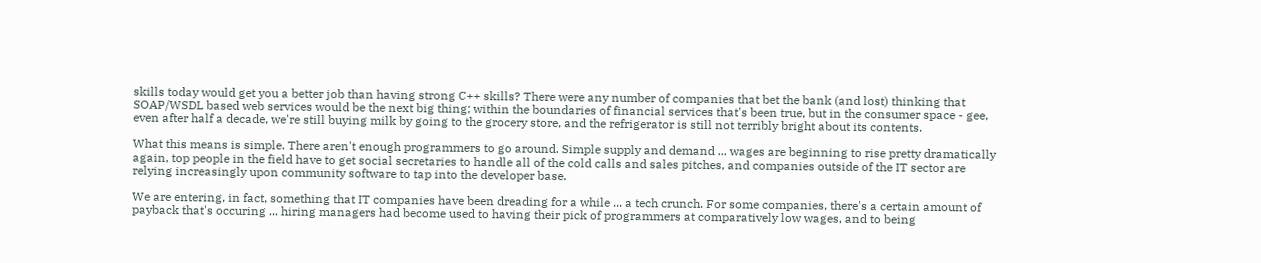skills today would get you a better job than having strong C++ skills? There were any number of companies that bet the bank (and lost) thinking that SOAP/WSDL based web services would be the next big thing; within the boundaries of financial services that's been true, but in the consumer space - gee, even after half a decade, we're still buying milk by going to the grocery store, and the refrigerator is still not terribly bright about its contents.

What this means is simple. There aren't enough programmers to go around. Simple supply and demand ... wages are beginning to rise pretty dramatically again, top people in the field have to get social secretaries to handle all of the cold calls and sales pitches, and companies outside of the IT sector are relying increasingly upon community software to tap into the developer base.

We are entering, in fact, something that IT companies have been dreading for a while ... a tech crunch. For some companies, there's a certain amount of payback that's occuring ... hiring managers had become used to having their pick of programmers at comparatively low wages, and to being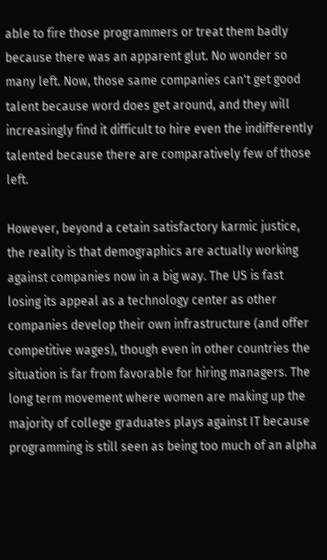able to fire those programmers or treat them badly because there was an apparent glut. No wonder so many left. Now, those same companies can't get good talent because word does get around, and they will increasingly find it difficult to hire even the indifferently talented because there are comparatively few of those left.

However, beyond a cetain satisfactory karmic justice, the reality is that demographics are actually working against companies now in a big way. The US is fast losing its appeal as a technology center as other companies develop their own infrastructure (and offer competitive wages), though even in other countries the situation is far from favorable for hiring managers. The long term movement where women are making up the majority of college graduates plays against IT because programming is still seen as being too much of an alpha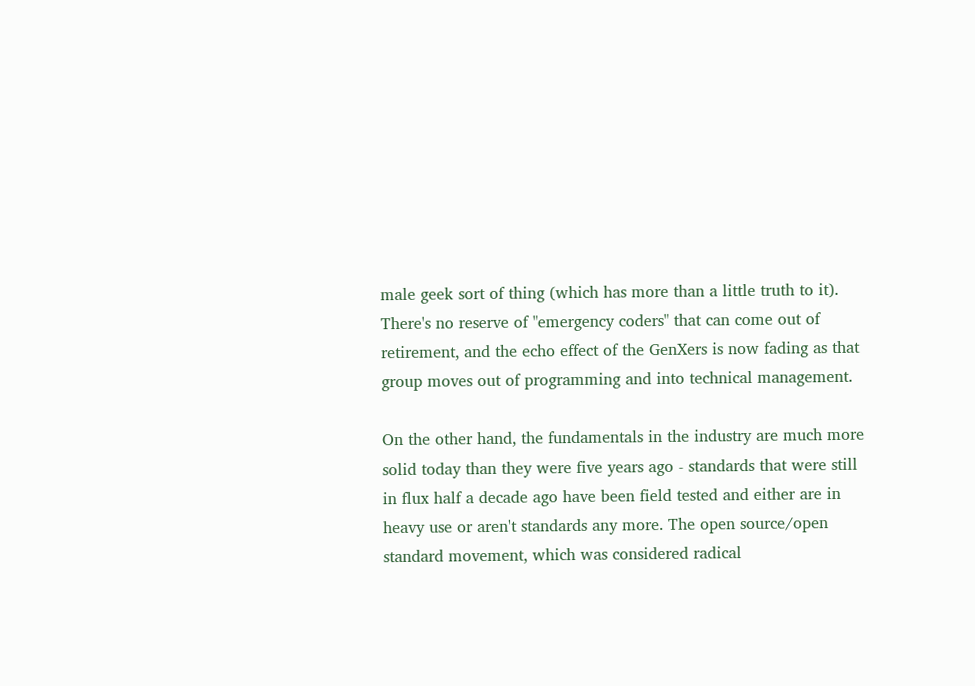male geek sort of thing (which has more than a little truth to it). There's no reserve of "emergency coders" that can come out of retirement, and the echo effect of the GenXers is now fading as that group moves out of programming and into technical management.

On the other hand, the fundamentals in the industry are much more solid today than they were five years ago - standards that were still in flux half a decade ago have been field tested and either are in heavy use or aren't standards any more. The open source/open standard movement, which was considered radical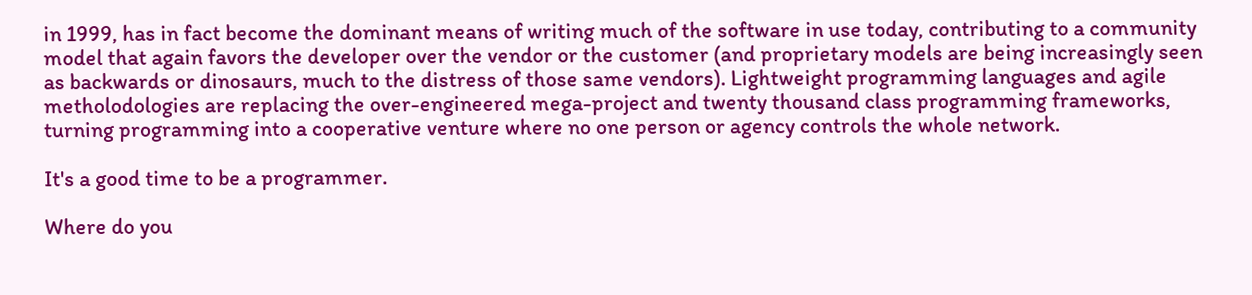in 1999, has in fact become the dominant means of writing much of the software in use today, contributing to a community model that again favors the developer over the vendor or the customer (and proprietary models are being increasingly seen as backwards or dinosaurs, much to the distress of those same vendors). Lightweight programming languages and agile metholodologies are replacing the over-engineered mega-project and twenty thousand class programming frameworks, turning programming into a cooperative venture where no one person or agency controls the whole network.

It's a good time to be a programmer.

Where do you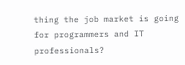thing the job market is going for programmers and IT professionals?